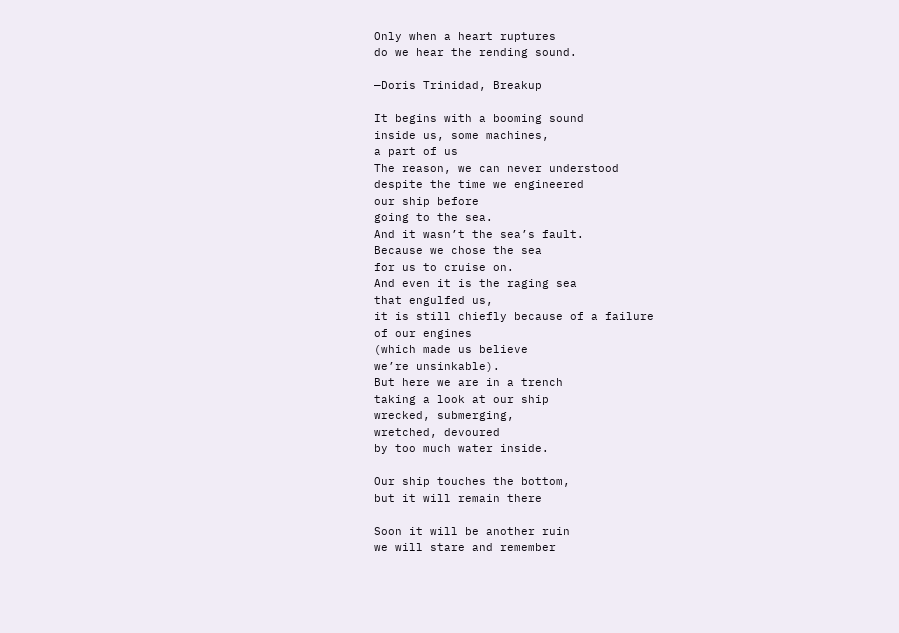Only when a heart ruptures
do we hear the rending sound.

—Doris Trinidad, Breakup

It begins with a booming sound
inside us, some machines,
a part of us
The reason, we can never understood
despite the time we engineered
our ship before
going to the sea.
And it wasn’t the sea’s fault.
Because we chose the sea
for us to cruise on.
And even it is the raging sea
that engulfed us,
it is still chiefly because of a failure
of our engines
(which made us believe
we’re unsinkable).
But here we are in a trench
taking a look at our ship
wrecked, submerging,
wretched, devoured
by too much water inside.

Our ship touches the bottom,
but it will remain there

Soon it will be another ruin
we will stare and remember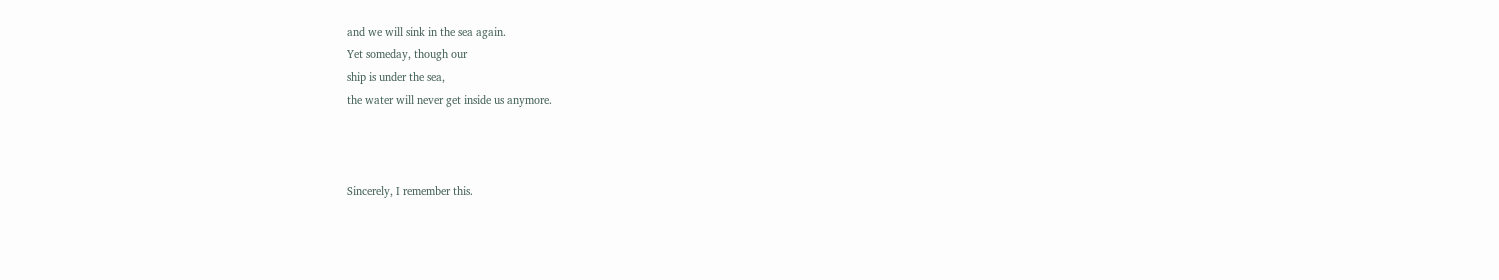and we will sink in the sea again.
Yet someday, though our
ship is under the sea,
the water will never get inside us anymore.



Sincerely, I remember this.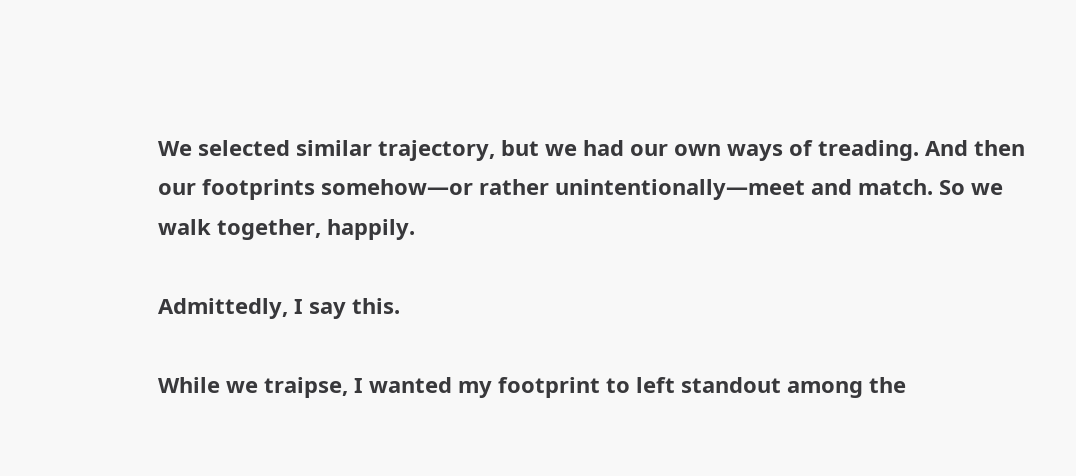We selected similar trajectory, but we had our own ways of treading. And then our footprints somehow—or rather unintentionally—meet and match. So we walk together, happily.

Admittedly, I say this.

While we traipse, I wanted my footprint to left standout among the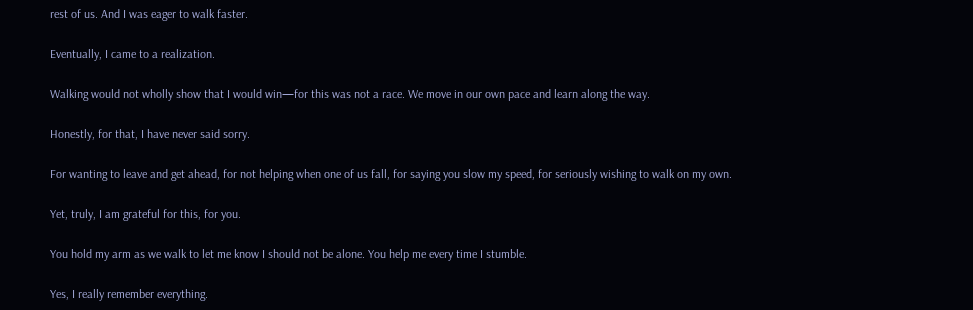rest of us. And I was eager to walk faster.

Eventually, I came to a realization.

Walking would not wholly show that I would win—for this was not a race. We move in our own pace and learn along the way.

Honestly, for that, I have never said sorry.

For wanting to leave and get ahead, for not helping when one of us fall, for saying you slow my speed, for seriously wishing to walk on my own.

Yet, truly, I am grateful for this, for you.

You hold my arm as we walk to let me know I should not be alone. You help me every time I stumble.

Yes, I really remember everything.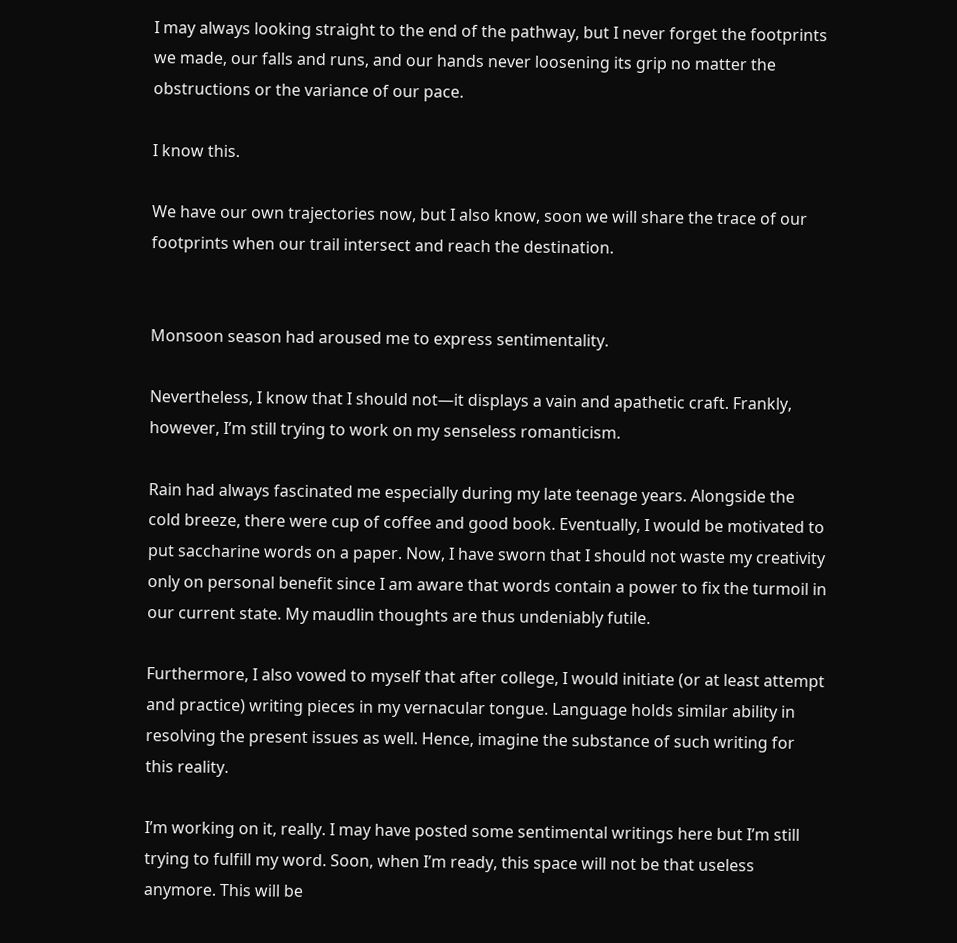I may always looking straight to the end of the pathway, but I never forget the footprints we made, our falls and runs, and our hands never loosening its grip no matter the obstructions or the variance of our pace.

I know this.

We have our own trajectories now, but I also know, soon we will share the trace of our footprints when our trail intersect and reach the destination.


Monsoon season had aroused me to express sentimentality.

Nevertheless, I know that I should not—it displays a vain and apathetic craft. Frankly, however, I’m still trying to work on my senseless romanticism.

Rain had always fascinated me especially during my late teenage years. Alongside the cold breeze, there were cup of coffee and good book. Eventually, I would be motivated to put saccharine words on a paper. Now, I have sworn that I should not waste my creativity only on personal benefit since I am aware that words contain a power to fix the turmoil in our current state. My maudlin thoughts are thus undeniably futile.

Furthermore, I also vowed to myself that after college, I would initiate (or at least attempt and practice) writing pieces in my vernacular tongue. Language holds similar ability in resolving the present issues as well. Hence, imagine the substance of such writing for this reality.

I’m working on it, really. I may have posted some sentimental writings here but I’m still trying to fulfill my word. Soon, when I’m ready, this space will not be that useless anymore. This will be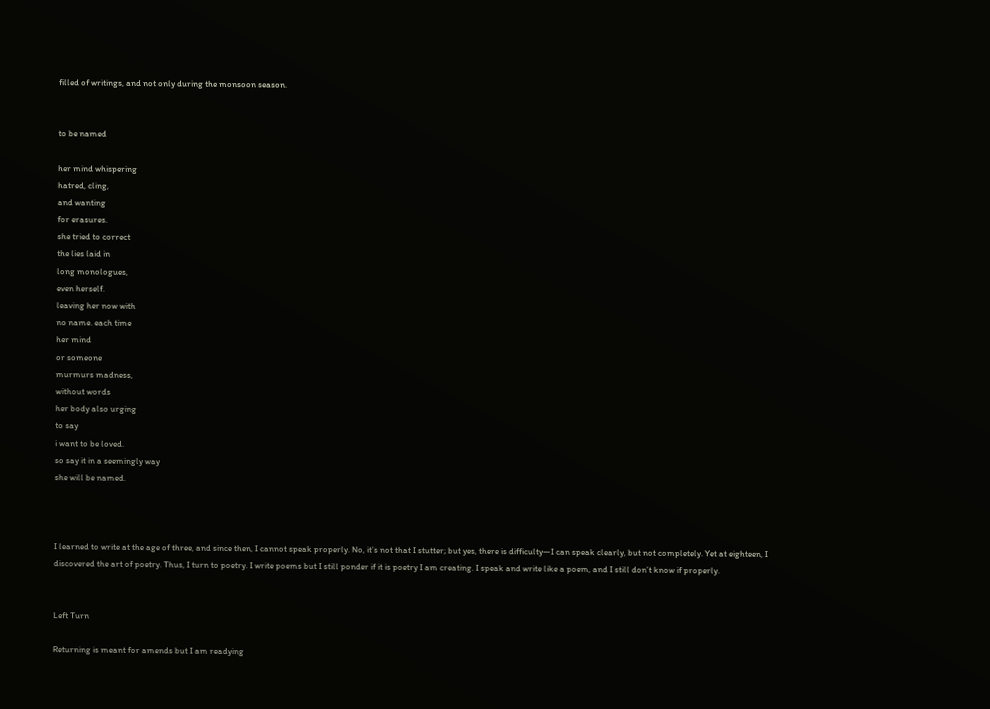filled of writings, and not only during the monsoon season.


to be named

her mind whispering
hatred, cling,
and wanting
for erasures.
she tried to correct
the lies laid in
long monologues,
even herself.
leaving her now with
no name. each time
her mind
or someone
murmurs madness,
without words
her body also urging
to say
i want to be loved.
so say it in a seemingly way
she will be named.



I learned to write at the age of three, and since then, I cannot speak properly. No, it’s not that I stutter; but yes, there is difficulty—I can speak clearly, but not completely. Yet at eighteen, I discovered the art of poetry. Thus, I turn to poetry. I write poems but I still ponder if it is poetry I am creating. I speak and write like a poem, and I still don’t know if properly.


Left Turn

Returning is meant for amends but I am readying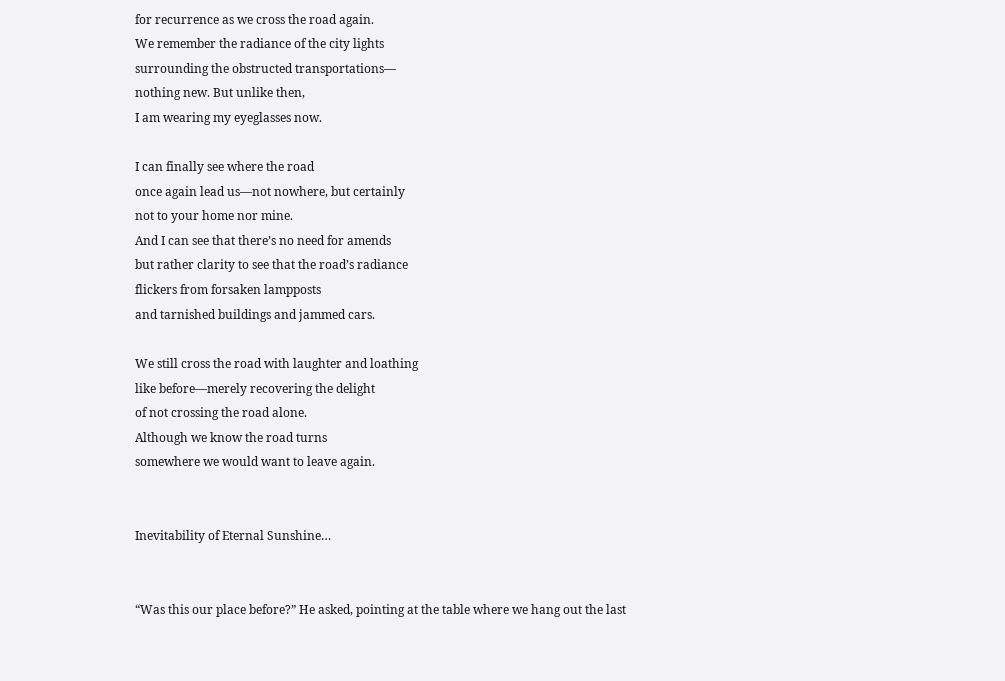for recurrence as we cross the road again.
We remember the radiance of the city lights
surrounding the obstructed transportations—
nothing new. But unlike then,
I am wearing my eyeglasses now.

I can finally see where the road
once again lead us—not nowhere, but certainly
not to your home nor mine.
And I can see that there’s no need for amends
but rather clarity to see that the road’s radiance
flickers from forsaken lampposts
and tarnished buildings and jammed cars.

We still cross the road with laughter and loathing
like before—merely recovering the delight
of not crossing the road alone.
Although we know the road turns
somewhere we would want to leave again.


Inevitability of Eternal Sunshine…


“Was this our place before?” He asked, pointing at the table where we hang out the last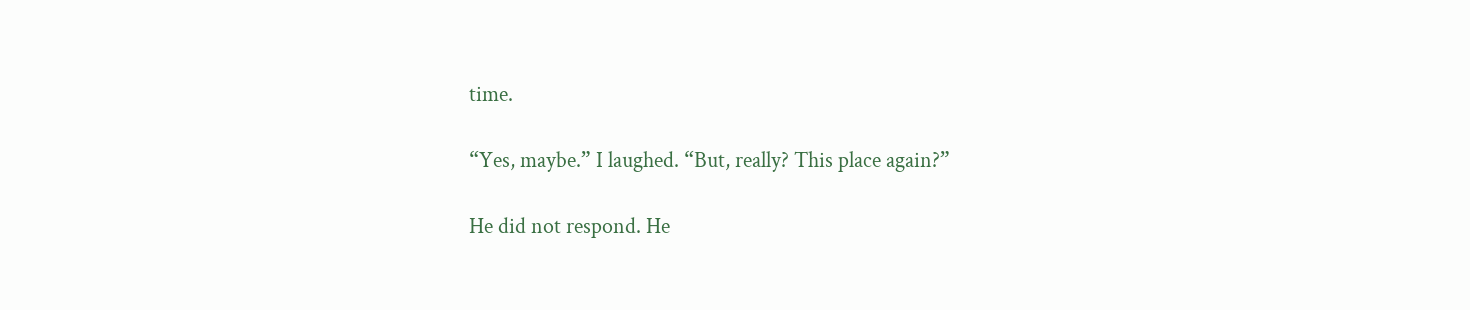time.

“Yes, maybe.” I laughed. “But, really? This place again?”

He did not respond. He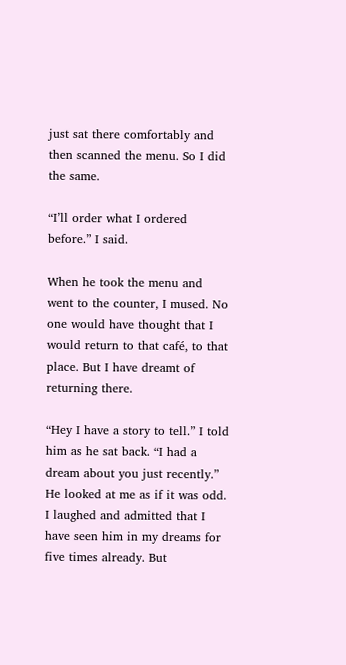just sat there comfortably and then scanned the menu. So I did the same.

“I’ll order what I ordered before.” I said.

When he took the menu and went to the counter, I mused. No one would have thought that I would return to that café, to that place. But I have dreamt of returning there.

“Hey I have a story to tell.” I told him as he sat back. “I had a dream about you just recently.” He looked at me as if it was odd. I laughed and admitted that I have seen him in my dreams for five times already. But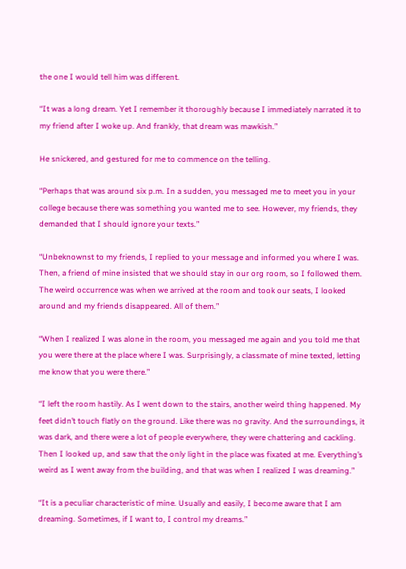the one I would tell him was different.

“It was a long dream. Yet I remember it thoroughly because I immediately narrated it to my friend after I woke up. And frankly, that dream was mawkish.”

He snickered, and gestured for me to commence on the telling.

“Perhaps that was around six p.m. In a sudden, you messaged me to meet you in your college because there was something you wanted me to see. However, my friends, they demanded that I should ignore your texts.”

“Unbeknownst to my friends, I replied to your message and informed you where I was. Then, a friend of mine insisted that we should stay in our org room, so I followed them. The weird occurrence was when we arrived at the room and took our seats, I looked around and my friends disappeared. All of them.”

“When I realized I was alone in the room, you messaged me again and you told me that you were there at the place where I was. Surprisingly, a classmate of mine texted, letting me know that you were there.”

“I left the room hastily. As I went down to the stairs, another weird thing happened. My feet didn’t touch flatly on the ground. Like there was no gravity. And the surroundings, it was dark, and there were a lot of people everywhere, they were chattering and cackling. Then I looked up, and saw that the only light in the place was fixated at me. Everything’s weird as I went away from the building, and that was when I realized I was dreaming.”

“It is a peculiar characteristic of mine. Usually and easily, I become aware that I am dreaming. Sometimes, if I want to, I control my dreams.”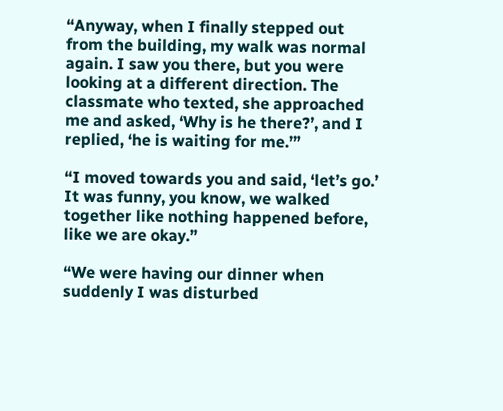“Anyway, when I finally stepped out from the building, my walk was normal again. I saw you there, but you were looking at a different direction. The classmate who texted, she approached me and asked, ‘Why is he there?’, and I replied, ‘he is waiting for me.’”

“I moved towards you and said, ‘let’s go.’ It was funny, you know, we walked together like nothing happened before, like we are okay.”

“We were having our dinner when suddenly I was disturbed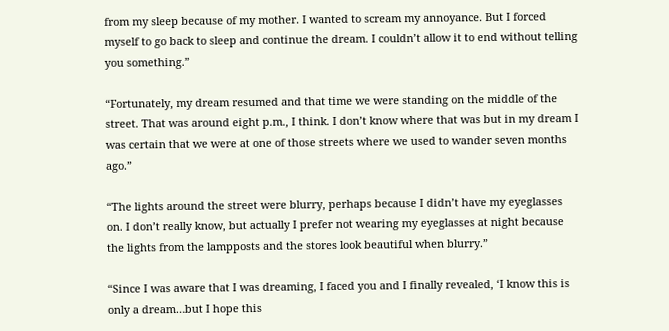from my sleep because of my mother. I wanted to scream my annoyance. But I forced myself to go back to sleep and continue the dream. I couldn’t allow it to end without telling you something.”

“Fortunately, my dream resumed and that time we were standing on the middle of the street. That was around eight p.m., I think. I don’t know where that was but in my dream I was certain that we were at one of those streets where we used to wander seven months ago.”

“The lights around the street were blurry, perhaps because I didn’t have my eyeglasses on. I don’t really know, but actually I prefer not wearing my eyeglasses at night because the lights from the lampposts and the stores look beautiful when blurry.”

“Since I was aware that I was dreaming, I faced you and I finally revealed, ‘I know this is only a dream…but I hope this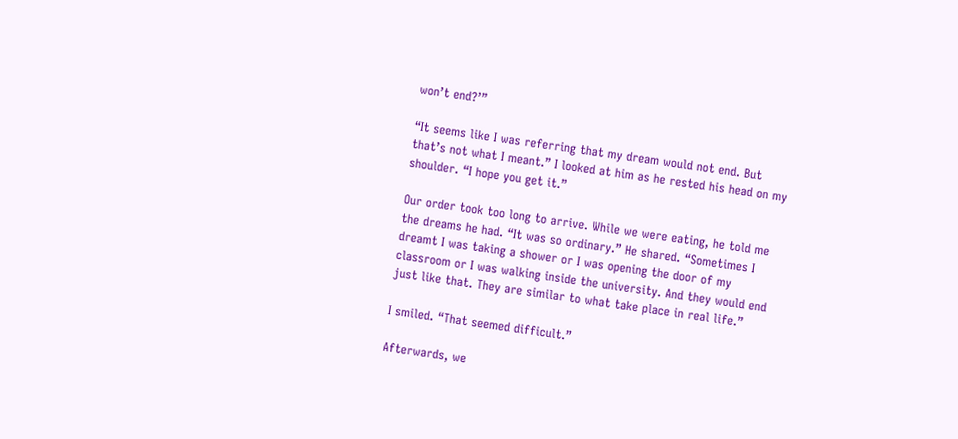won’t end?’”

“It seems like I was referring that my dream would not end. But that’s not what I meant.” I looked at him as he rested his head on my shoulder. “I hope you get it.”

Our order took too long to arrive. While we were eating, he told me the dreams he had. “It was so ordinary.” He shared. “Sometimes I dreamt I was taking a shower or I was opening the door of my classroom or I was walking inside the university. And they would end just like that. They are similar to what take place in real life.”

I smiled. “That seemed difficult.”

Afterwards, we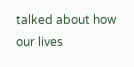talked about how our lives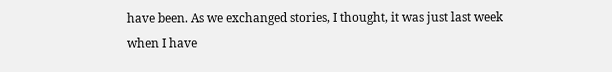have been. As we exchanged stories, I thought, it was just last week when I have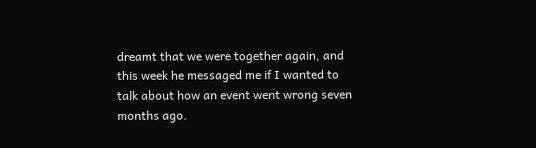dreamt that we were together again, and this week he messaged me if I wanted to talk about how an event went wrong seven months ago.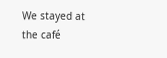We stayed at the café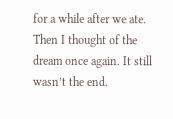for a while after we ate. Then I thought of the dream once again. It still wasn’t the end.